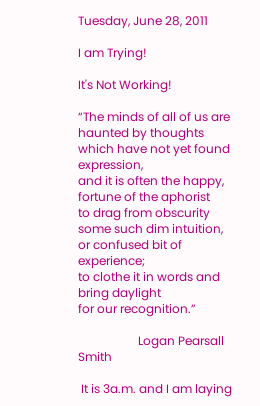Tuesday, June 28, 2011

I am Trying!

It's Not Working!

“The minds of all of us are haunted by thoughts which have not yet found expression,
and it is often the happy, fortune of the aphorist
to drag from obscurity some such dim intuition, or confused bit of experience;
to clothe it in words and bring daylight
for our recognition.”

                    Logan Pearsall Smith

 It is 3a.m. and I am laying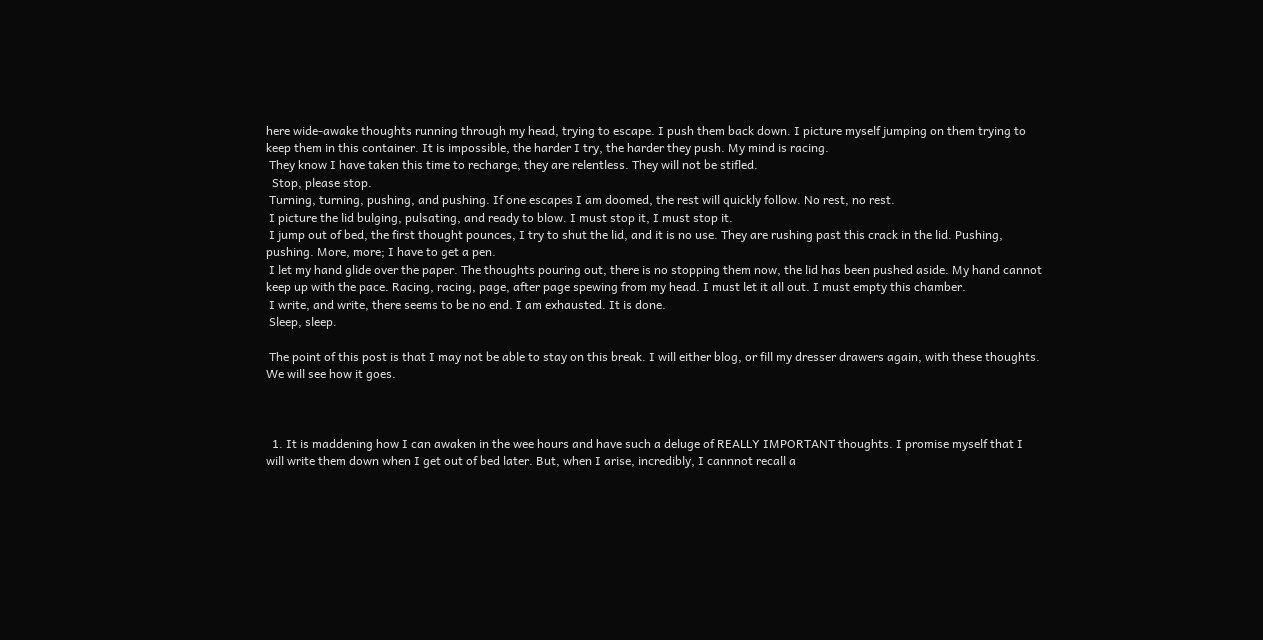here wide-awake thoughts running through my head, trying to escape. I push them back down. I picture myself jumping on them trying to keep them in this container. It is impossible, the harder I try, the harder they push. My mind is racing.
 They know I have taken this time to recharge, they are relentless. They will not be stifled.
  Stop, please stop.
 Turning, turning, pushing, and pushing. If one escapes I am doomed, the rest will quickly follow. No rest, no rest.
 I picture the lid bulging, pulsating, and ready to blow. I must stop it, I must stop it.
 I jump out of bed, the first thought pounces, I try to shut the lid, and it is no use. They are rushing past this crack in the lid. Pushing, pushing. More, more; I have to get a pen.
 I let my hand glide over the paper. The thoughts pouring out, there is no stopping them now, the lid has been pushed aside. My hand cannot keep up with the pace. Racing, racing, page, after page spewing from my head. I must let it all out. I must empty this chamber.
 I write, and write, there seems to be no end. I am exhausted. It is done.
 Sleep, sleep.

 The point of this post is that I may not be able to stay on this break. I will either blog, or fill my dresser drawers again, with these thoughts. We will see how it goes.



  1. It is maddening how I can awaken in the wee hours and have such a deluge of REALLY IMPORTANT thoughts. I promise myself that I will write them down when I get out of bed later. But, when I arise, incredibly, I cannnot recall a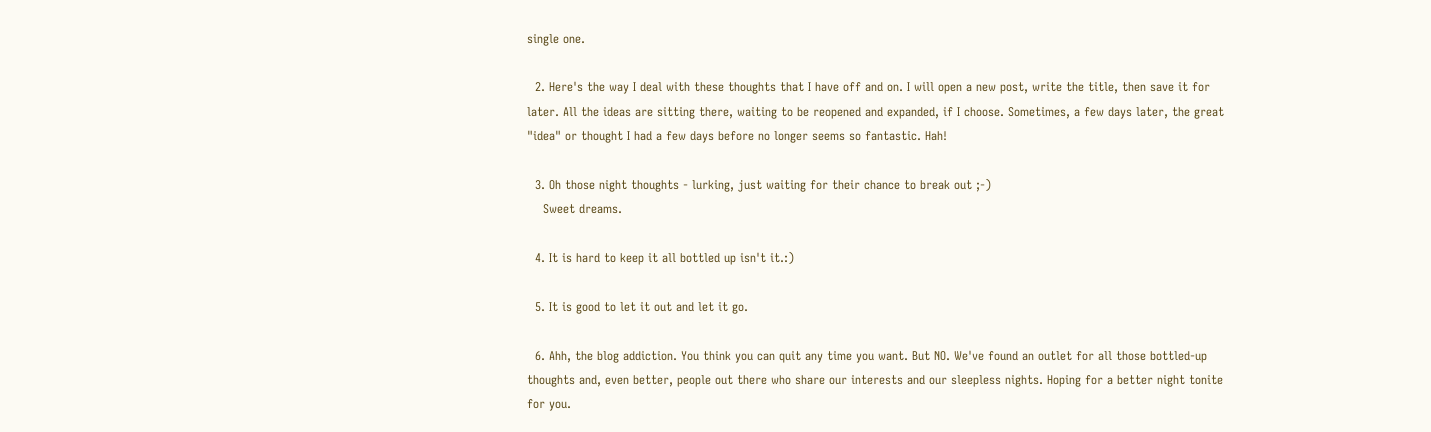single one.

  2. Here's the way I deal with these thoughts that I have off and on. I will open a new post, write the title, then save it for later. All the ideas are sitting there, waiting to be reopened and expanded, if I choose. Sometimes, a few days later, the great "idea" or thought I had a few days before no longer seems so fantastic. Hah!

  3. Oh those night thoughts - lurking, just waiting for their chance to break out ;-)
    Sweet dreams.

  4. It is hard to keep it all bottled up isn't it.:)

  5. It is good to let it out and let it go.

  6. Ahh, the blog addiction. You think you can quit any time you want. But NO. We've found an outlet for all those bottled-up thoughts and, even better, people out there who share our interests and our sleepless nights. Hoping for a better night tonite for you.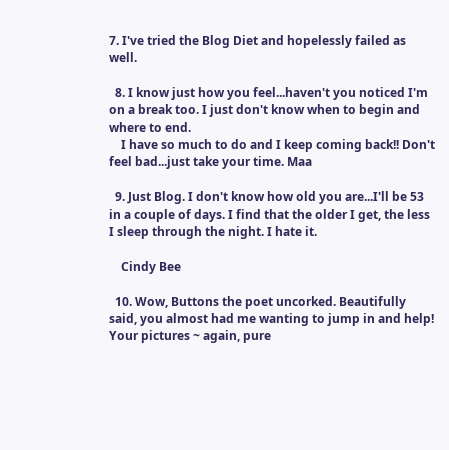7. I've tried the Blog Diet and hopelessly failed as well.

  8. I know just how you feel...haven't you noticed I'm on a break too. I just don't know when to begin and where to end.
    I have so much to do and I keep coming back!! Don't feel bad...just take your time. Maa

  9. Just Blog. I don't know how old you are...I'll be 53 in a couple of days. I find that the older I get, the less I sleep through the night. I hate it.

    Cindy Bee

  10. Wow, Buttons the poet uncorked. Beautifully said, you almost had me wanting to jump in and help! Your pictures ~ again, pure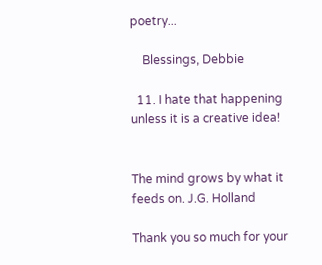poetry...

    Blessings, Debbie

  11. I hate that happening unless it is a creative idea!


The mind grows by what it feeds on. J.G. Holland

Thank you so much for your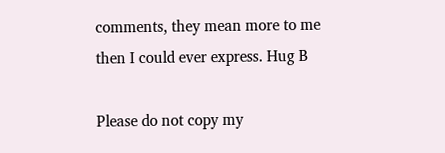comments, they mean more to me then I could ever express. Hug B

Please do not copy my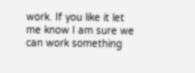work. If you like it let me know I am sure we can work something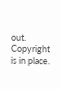out. Copyright is in place.